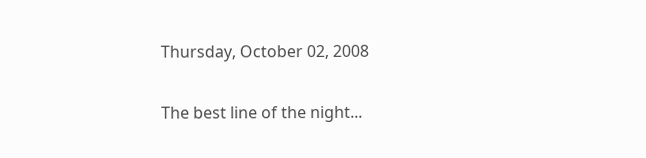Thursday, October 02, 2008

The best line of the night...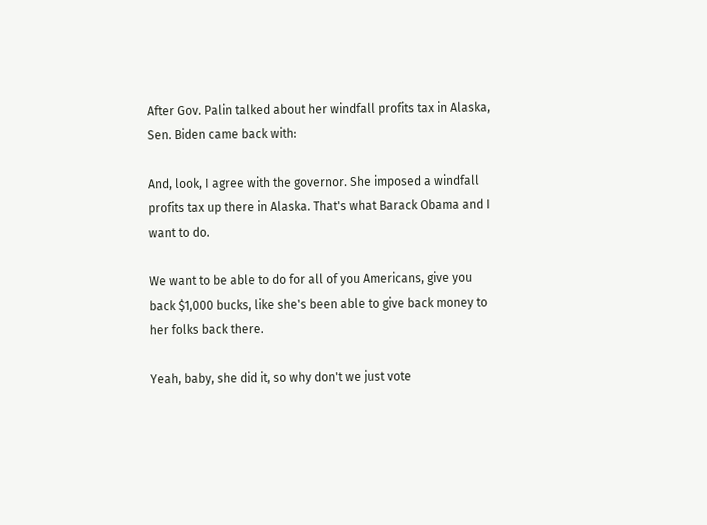After Gov. Palin talked about her windfall profits tax in Alaska, Sen. Biden came back with:

And, look, I agree with the governor. She imposed a windfall profits tax up there in Alaska. That's what Barack Obama and I want to do.

We want to be able to do for all of you Americans, give you back $1,000 bucks, like she's been able to give back money to her folks back there.

Yeah, baby, she did it, so why don't we just vote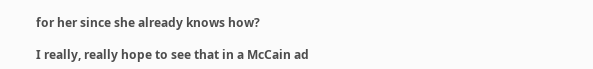for her since she already knows how?

I really, really hope to see that in a McCain ad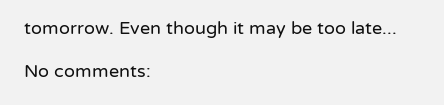tomorrow. Even though it may be too late...

No comments: